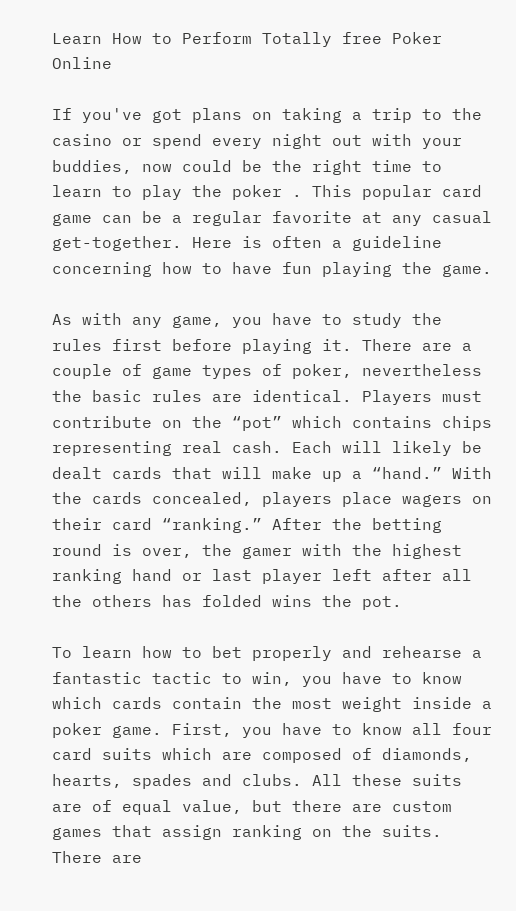Learn How to Perform Totally free Poker Online

If you've got plans on taking a trip to the casino or spend every night out with your buddies, now could be the right time to learn to play the poker . This popular card game can be a regular favorite at any casual get-together. Here is often a guideline concerning how to have fun playing the game.

As with any game, you have to study the rules first before playing it. There are a couple of game types of poker, nevertheless the basic rules are identical. Players must contribute on the “pot” which contains chips representing real cash. Each will likely be dealt cards that will make up a “hand.” With the cards concealed, players place wagers on their card “ranking.” After the betting round is over, the gamer with the highest ranking hand or last player left after all the others has folded wins the pot.

To learn how to bet properly and rehearse a fantastic tactic to win, you have to know which cards contain the most weight inside a poker game. First, you have to know all four card suits which are composed of diamonds, hearts, spades and clubs. All these suits are of equal value, but there are custom games that assign ranking on the suits. There are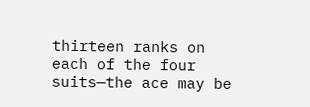thirteen ranks on each of the four suits—the ace may be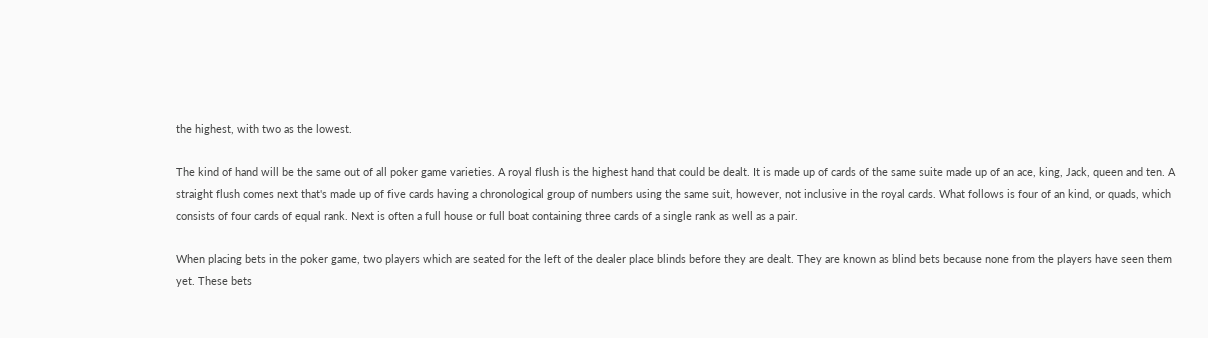the highest, with two as the lowest.

The kind of hand will be the same out of all poker game varieties. A royal flush is the highest hand that could be dealt. It is made up of cards of the same suite made up of an ace, king, Jack, queen and ten. A straight flush comes next that's made up of five cards having a chronological group of numbers using the same suit, however, not inclusive in the royal cards. What follows is four of an kind, or quads, which consists of four cards of equal rank. Next is often a full house or full boat containing three cards of a single rank as well as a pair.

When placing bets in the poker game, two players which are seated for the left of the dealer place blinds before they are dealt. They are known as blind bets because none from the players have seen them yet. These bets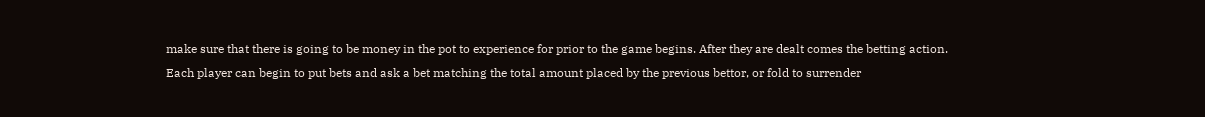make sure that there is going to be money in the pot to experience for prior to the game begins. After they are dealt comes the betting action. Each player can begin to put bets and ask a bet matching the total amount placed by the previous bettor, or fold to surrender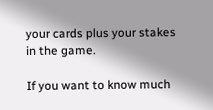your cards plus your stakes in the game.

If you want to know much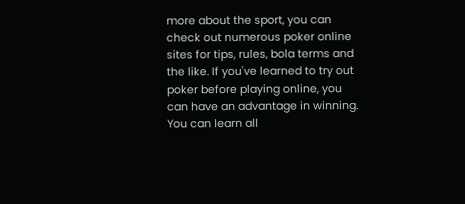more about the sport, you can check out numerous poker online sites for tips, rules, bola terms and the like. If you've learned to try out poker before playing online, you can have an advantage in winning. You can learn all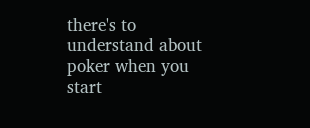there's to understand about poker when you start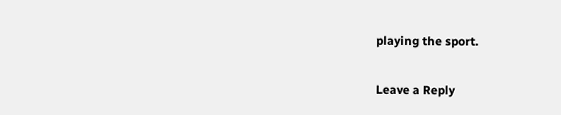playing the sport.

Leave a Reply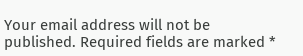Your email address will not be published. Required fields are marked *